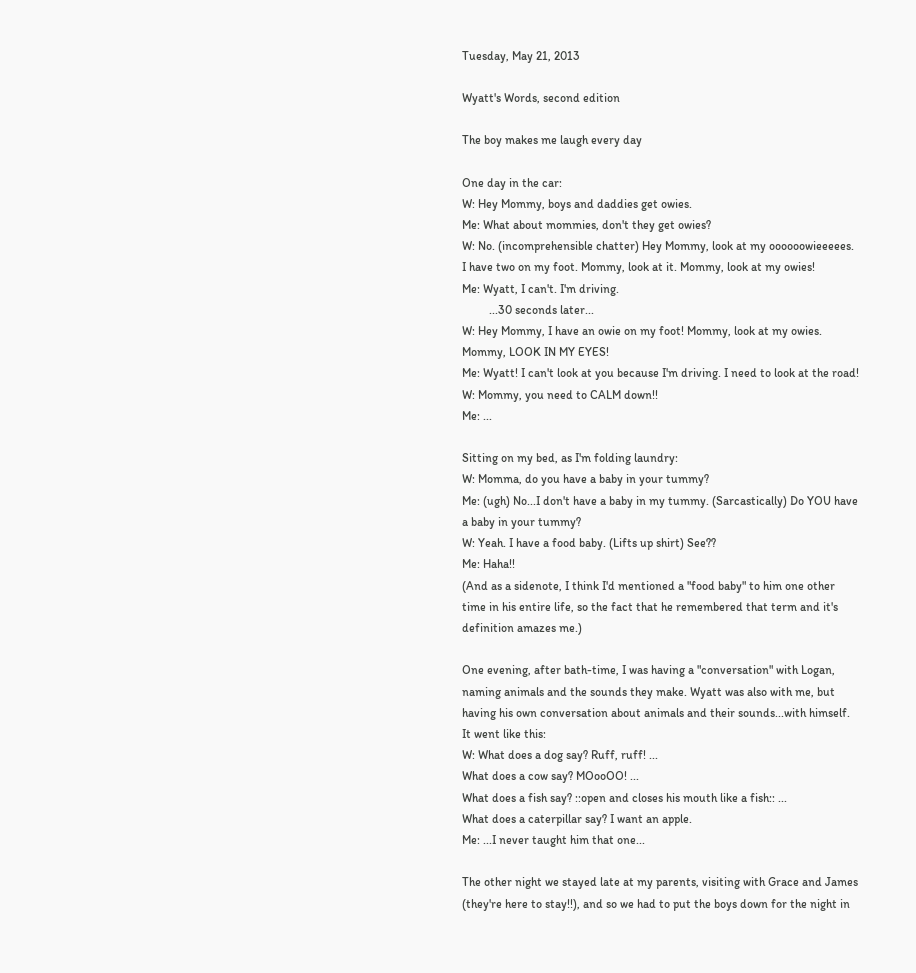Tuesday, May 21, 2013

Wyatt's Words, second edition

The boy makes me laugh every day

One day in the car:
W: Hey Mommy, boys and daddies get owies.
Me: What about mommies, don't they get owies?
W: No. (incomprehensible chatter) Hey Mommy, look at my oooooowieeeees. I have two on my foot. Mommy, look at it. Mommy, look at my owies!
Me: Wyatt, I can't. I'm driving.
         ...30 seconds later...
W: Hey Mommy, I have an owie on my foot! Mommy, look at my owies. Mommy, LOOK IN MY EYES!
Me: Wyatt! I can't look at you because I'm driving. I need to look at the road!
W: Mommy, you need to CALM down!!
Me: ...

Sitting on my bed, as I'm folding laundry:
W: Momma, do you have a baby in your tummy?
Me: (ugh) No...I don't have a baby in my tummy. (Sarcastically) Do YOU have a baby in your tummy?
W: Yeah. I have a food baby. (Lifts up shirt) See??
Me: Haha!!
(And as a sidenote, I think I'd mentioned a "food baby" to him one other time in his entire life, so the fact that he remembered that term and it's definition amazes me.)

One evening, after bath-time, I was having a "conversation" with Logan, naming animals and the sounds they make. Wyatt was also with me, but having his own conversation about animals and their sounds...with himself. It went like this:
W: What does a dog say? Ruff, ruff! ...
What does a cow say? MOooOO! ...
What does a fish say? ::open and closes his mouth like a fish:: ...
What does a caterpillar say? I want an apple.
Me: ...I never taught him that one...

The other night we stayed late at my parents, visiting with Grace and James (they're here to stay!!), and so we had to put the boys down for the night in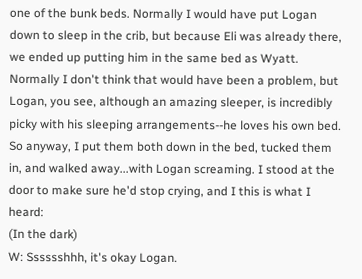one of the bunk beds. Normally I would have put Logan down to sleep in the crib, but because Eli was already there, we ended up putting him in the same bed as Wyatt. Normally I don't think that would have been a problem, but Logan, you see, although an amazing sleeper, is incredibly picky with his sleeping arrangements--he loves his own bed. So anyway, I put them both down in the bed, tucked them in, and walked away...with Logan screaming. I stood at the door to make sure he'd stop crying, and I this is what I heard:
(In the dark)
W: Sssssshhh, it's okay Logan.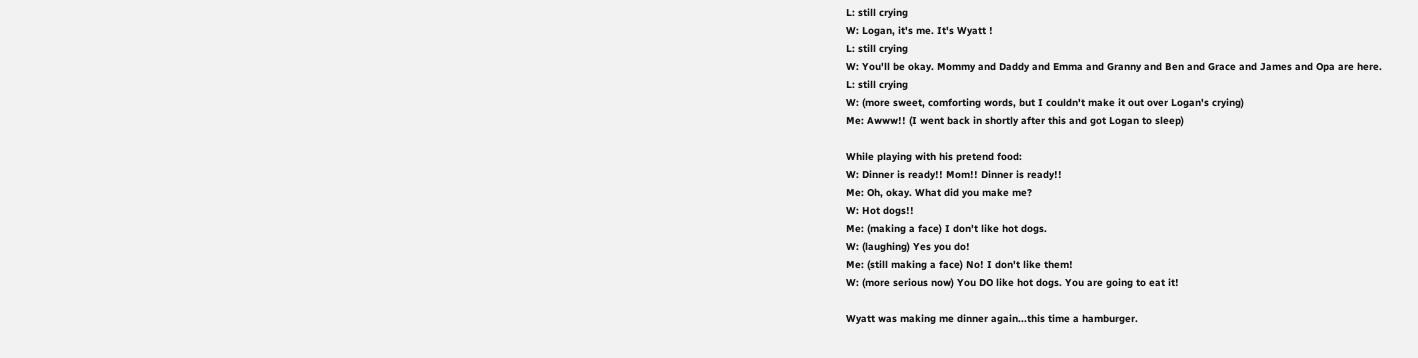L: still crying
W: Logan, it's me. It's Wyatt !
L: still crying
W: You'll be okay. Mommy and Daddy and Emma and Granny and Ben and Grace and James and Opa are here.
L: still crying
W: (more sweet, comforting words, but I couldn't make it out over Logan's crying)
Me: Awww!! (I went back in shortly after this and got Logan to sleep)

While playing with his pretend food:
W: Dinner is ready!! Mom!! Dinner is ready!!
Me: Oh, okay. What did you make me?
W: Hot dogs!!
Me: (making a face) I don't like hot dogs.
W: (laughing) Yes you do!
Me: (still making a face) No! I don't like them!
W: (more serious now) You DO like hot dogs. You are going to eat it!

Wyatt was making me dinner again...this time a hamburger.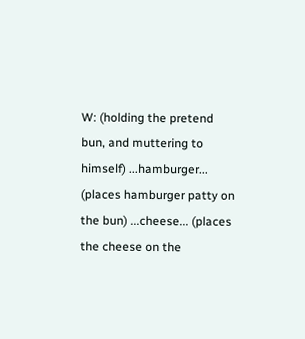W: (holding the pretend bun, and muttering to himself) ...hamburger... (places hamburger patty on the bun) ...cheese... (places the cheese on the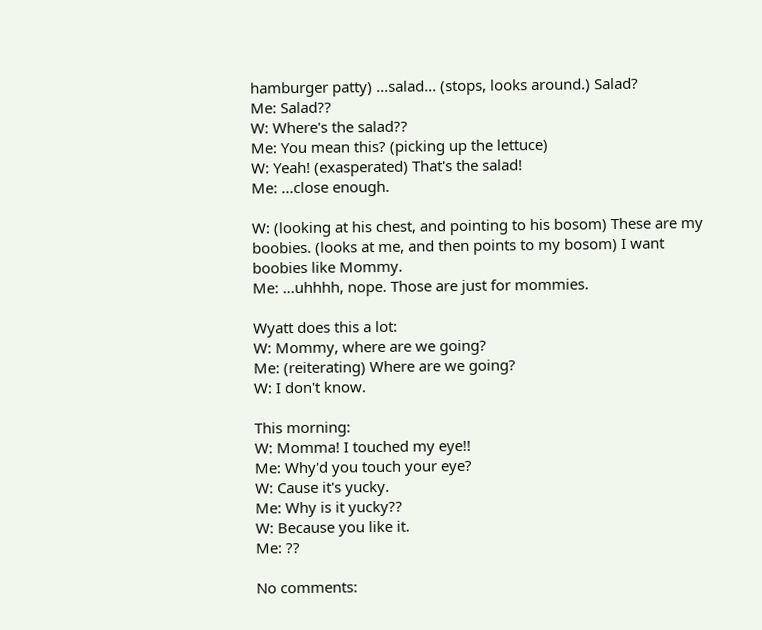hamburger patty) ...salad... (stops, looks around.) Salad?
Me: Salad??
W: Where's the salad??
Me: You mean this? (picking up the lettuce)
W: Yeah! (exasperated) That's the salad!
Me: ...close enough.

W: (looking at his chest, and pointing to his bosom) These are my boobies. (looks at me, and then points to my bosom) I want boobies like Mommy.
Me: ...uhhhh, nope. Those are just for mommies.

Wyatt does this a lot:
W: Mommy, where are we going?
Me: (reiterating) Where are we going?
W: I don't know.

This morning:
W: Momma! I touched my eye!!
Me: Why'd you touch your eye?
W: Cause it's yucky.
Me: Why is it yucky??
W: Because you like it.
Me: ??

No comments: